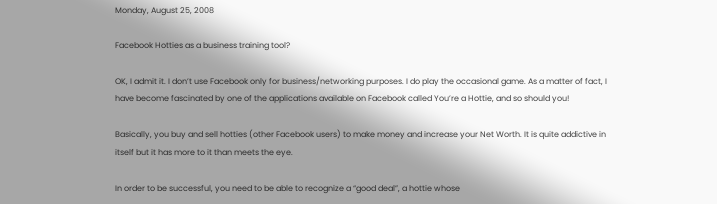Monday, August 25, 2008

Facebook Hotties as a business training tool?

OK, I admit it. I don’t use Facebook only for business/networking purposes. I do play the occasional game. As a matter of fact, I have become fascinated by one of the applications available on Facebook called You’re a Hottie, and so should you!

Basically, you buy and sell hotties (other Facebook users) to make money and increase your Net Worth. It is quite addictive in itself but it has more to it than meets the eye.

In order to be successful, you need to be able to recognize a “good deal”, a hottie whose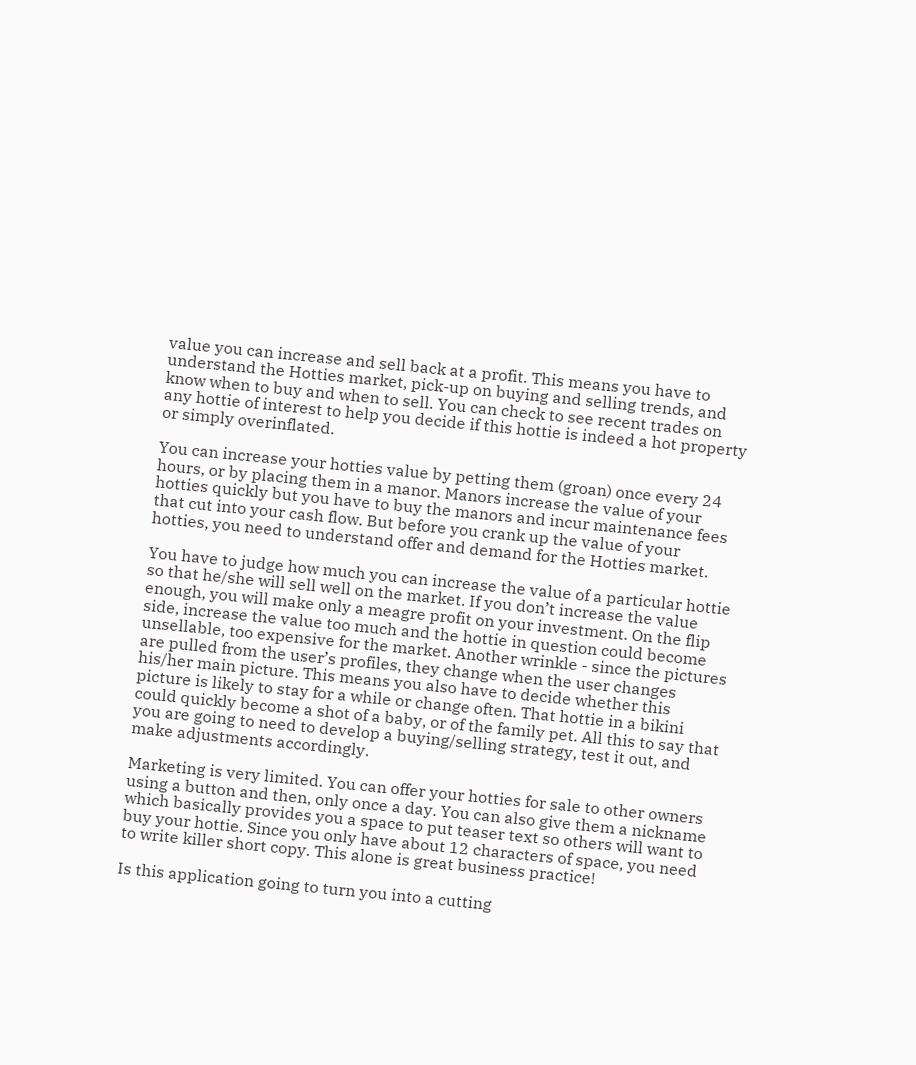value you can increase and sell back at a profit. This means you have to understand the Hotties market, pick-up on buying and selling trends, and know when to buy and when to sell. You can check to see recent trades on any hottie of interest to help you decide if this hottie is indeed a hot property or simply overinflated.

You can increase your hotties value by petting them (groan) once every 24 hours, or by placing them in a manor. Manors increase the value of your hotties quickly but you have to buy the manors and incur maintenance fees that cut into your cash flow. But before you crank up the value of your hotties, you need to understand offer and demand for the Hotties market.

You have to judge how much you can increase the value of a particular hottie so that he/she will sell well on the market. If you don’t increase the value enough, you will make only a meagre profit on your investment. On the flip side, increase the value too much and the hottie in question could become unsellable, too expensive for the market. Another wrinkle - since the pictures are pulled from the user’s profiles, they change when the user changes his/her main picture. This means you also have to decide whether this picture is likely to stay for a while or change often. That hottie in a bikini could quickly become a shot of a baby, or of the family pet. All this to say that you are going to need to develop a buying/selling strategy, test it out, and make adjustments accordingly.

Marketing is very limited. You can offer your hotties for sale to other owners using a button and then, only once a day. You can also give them a nickname which basically provides you a space to put teaser text so others will want to buy your hottie. Since you only have about 12 characters of space, you need to write killer short copy. This alone is great business practice!

Is this application going to turn you into a cutting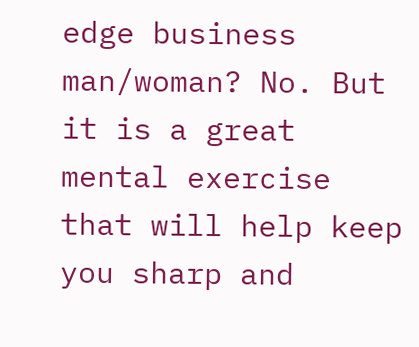edge business man/woman? No. But it is a great mental exercise that will help keep you sharp and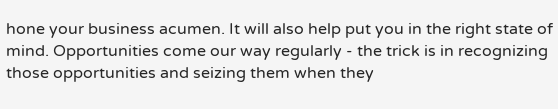hone your business acumen. It will also help put you in the right state of mind. Opportunities come our way regularly - the trick is in recognizing those opportunities and seizing them when they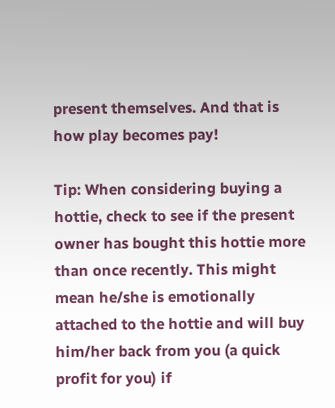present themselves. And that is how play becomes pay!

Tip: When considering buying a hottie, check to see if the present owner has bought this hottie more than once recently. This might mean he/she is emotionally attached to the hottie and will buy him/her back from you (a quick profit for you) if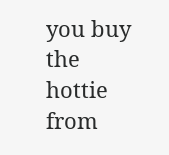you buy the hottie from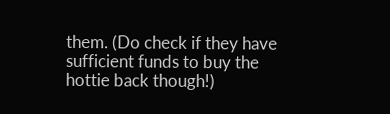them. (Do check if they have sufficient funds to buy the hottie back though!)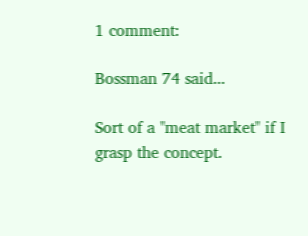1 comment:

Bossman 74 said...

Sort of a "meat market" if I grasp the concept.